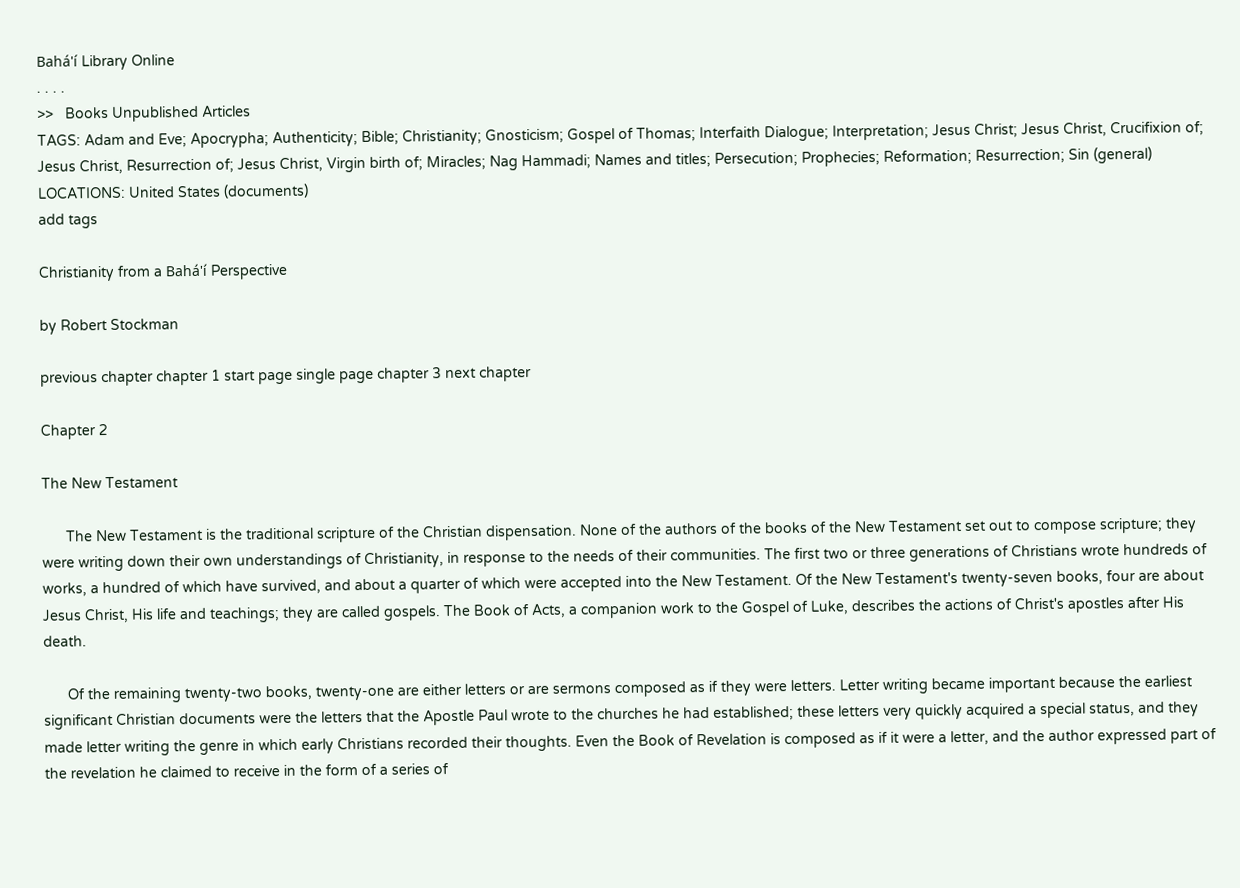Bahá'í Library Online
. . . .
>>   Books Unpublished Articles
TAGS: Adam and Eve; Apocrypha; Authenticity; Bible; Christianity; Gnosticism; Gospel of Thomas; Interfaith Dialogue; Interpretation; Jesus Christ; Jesus Christ, Crucifixion of; Jesus Christ, Resurrection of; Jesus Christ, Virgin birth of; Miracles; Nag Hammadi; Names and titles; Persecution; Prophecies; Reformation; Resurrection; Sin (general)
LOCATIONS: United States (documents)
add tags

Christianity from a Bahá'í Perspective

by Robert Stockman

previous chapter chapter 1 start page single page chapter 3 next chapter

Chapter 2

The New Testament

      The New Testament is the traditional scripture of the Christian dispensation. None of the authors of the books of the New Testament set out to compose scripture; they were writing down their own understandings of Christianity, in response to the needs of their communities. The first two or three generations of Christians wrote hundreds of works, a hundred of which have survived, and about a quarter of which were accepted into the New Testament. Of the New Testament's twenty-seven books, four are about Jesus Christ, His life and teachings; they are called gospels. The Book of Acts, a companion work to the Gospel of Luke, describes the actions of Christ's apostles after His death.

      Of the remaining twenty-two books, twenty-one are either letters or are sermons composed as if they were letters. Letter writing became important because the earliest significant Christian documents were the letters that the Apostle Paul wrote to the churches he had established; these letters very quickly acquired a special status, and they made letter writing the genre in which early Christians recorded their thoughts. Even the Book of Revelation is composed as if it were a letter, and the author expressed part of the revelation he claimed to receive in the form of a series of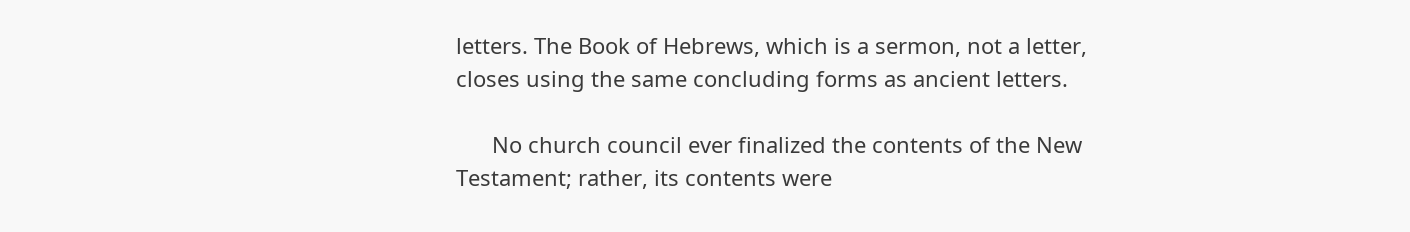letters. The Book of Hebrews, which is a sermon, not a letter, closes using the same concluding forms as ancient letters.

      No church council ever finalized the contents of the New Testament; rather, its contents were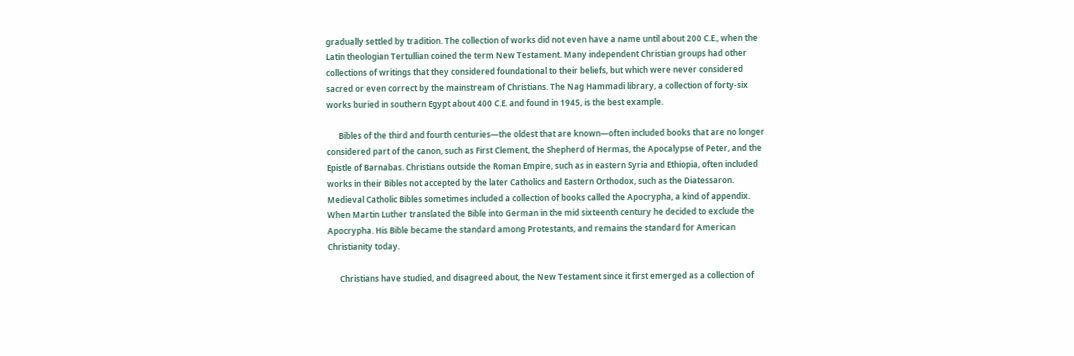gradually settled by tradition. The collection of works did not even have a name until about 200 C.E., when the Latin theologian Tertullian coined the term New Testament. Many independent Christian groups had other collections of writings that they considered foundational to their beliefs, but which were never considered sacred or even correct by the mainstream of Christians. The Nag Hammadi library, a collection of forty-six works buried in southern Egypt about 400 C.E. and found in 1945, is the best example.

      Bibles of the third and fourth centuries—the oldest that are known—often included books that are no longer considered part of the canon, such as First Clement, the Shepherd of Hermas, the Apocalypse of Peter, and the Epistle of Barnabas. Christians outside the Roman Empire, such as in eastern Syria and Ethiopia, often included works in their Bibles not accepted by the later Catholics and Eastern Orthodox, such as the Diatessaron. Medieval Catholic Bibles sometimes included a collection of books called the Apocrypha, a kind of appendix. When Martin Luther translated the Bible into German in the mid sixteenth century he decided to exclude the Apocrypha. His Bible became the standard among Protestants, and remains the standard for American Christianity today.

      Christians have studied, and disagreed about, the New Testament since it first emerged as a collection of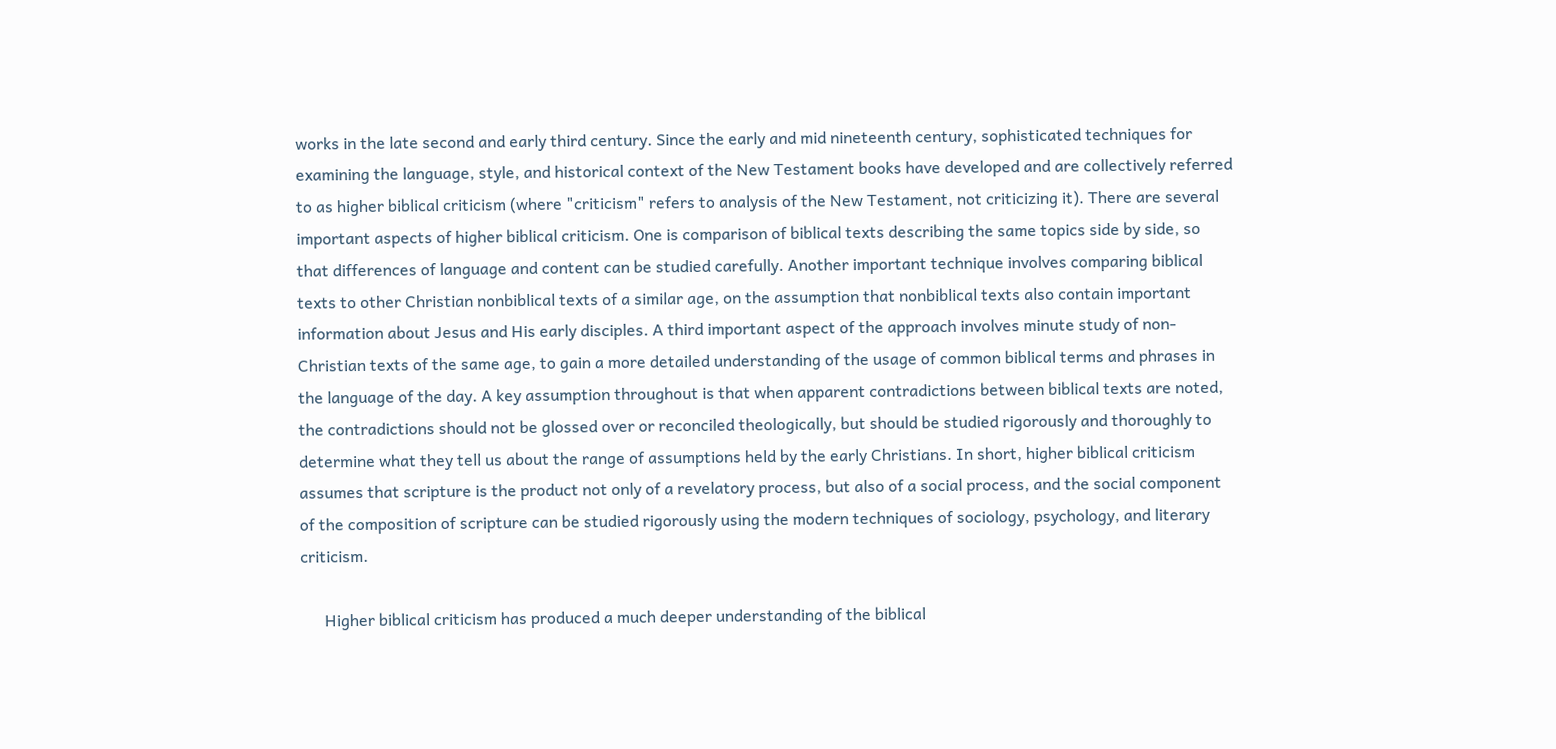works in the late second and early third century. Since the early and mid nineteenth century, sophisticated techniques for examining the language, style, and historical context of the New Testament books have developed and are collectively referred to as higher biblical criticism (where "criticism" refers to analysis of the New Testament, not criticizing it). There are several important aspects of higher biblical criticism. One is comparison of biblical texts describing the same topics side by side, so that differences of language and content can be studied carefully. Another important technique involves comparing biblical texts to other Christian nonbiblical texts of a similar age, on the assumption that nonbiblical texts also contain important information about Jesus and His early disciples. A third important aspect of the approach involves minute study of non-Christian texts of the same age, to gain a more detailed understanding of the usage of common biblical terms and phrases in the language of the day. A key assumption throughout is that when apparent contradictions between biblical texts are noted, the contradictions should not be glossed over or reconciled theologically, but should be studied rigorously and thoroughly to determine what they tell us about the range of assumptions held by the early Christians. In short, higher biblical criticism assumes that scripture is the product not only of a revelatory process, but also of a social process, and the social component of the composition of scripture can be studied rigorously using the modern techniques of sociology, psychology, and literary criticism.

      Higher biblical criticism has produced a much deeper understanding of the biblical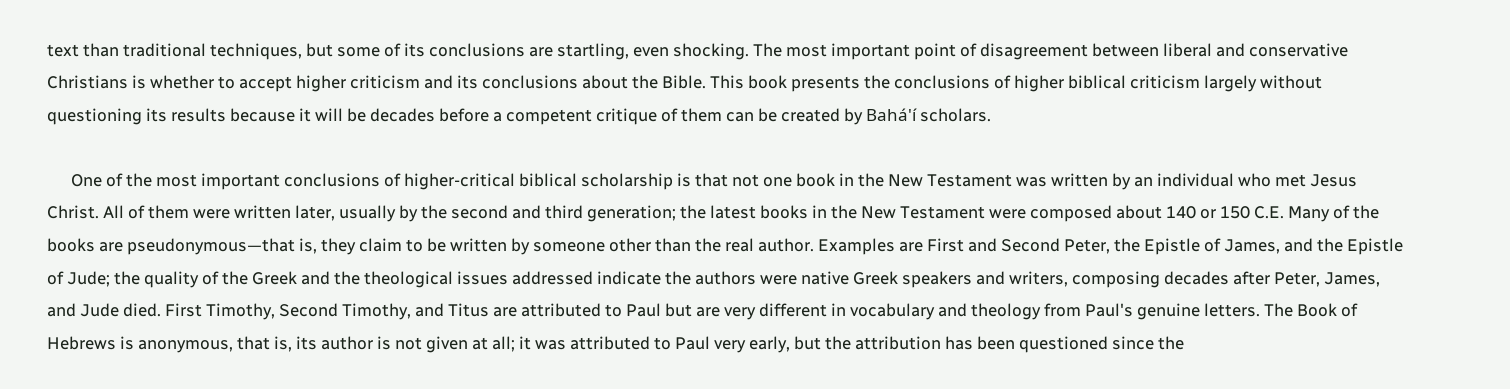text than traditional techniques, but some of its conclusions are startling, even shocking. The most important point of disagreement between liberal and conservative Christians is whether to accept higher criticism and its conclusions about the Bible. This book presents the conclusions of higher biblical criticism largely without questioning its results because it will be decades before a competent critique of them can be created by Bahá'í scholars.

      One of the most important conclusions of higher-critical biblical scholarship is that not one book in the New Testament was written by an individual who met Jesus Christ. All of them were written later, usually by the second and third generation; the latest books in the New Testament were composed about 140 or 150 C.E. Many of the books are pseudonymous—that is, they claim to be written by someone other than the real author. Examples are First and Second Peter, the Epistle of James, and the Epistle of Jude; the quality of the Greek and the theological issues addressed indicate the authors were native Greek speakers and writers, composing decades after Peter, James, and Jude died. First Timothy, Second Timothy, and Titus are attributed to Paul but are very different in vocabulary and theology from Paul's genuine letters. The Book of Hebrews is anonymous, that is, its author is not given at all; it was attributed to Paul very early, but the attribution has been questioned since the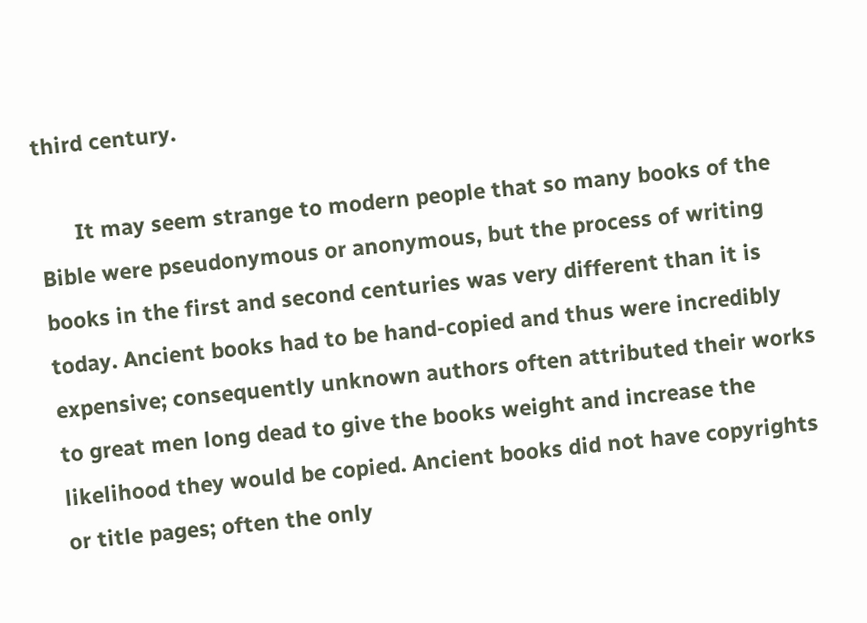third century.

      It may seem strange to modern people that so many books of the Bible were pseudonymous or anonymous, but the process of writing books in the first and second centuries was very different than it is today. Ancient books had to be hand-copied and thus were incredibly expensive; consequently unknown authors often attributed their works to great men long dead to give the books weight and increase the likelihood they would be copied. Ancient books did not have copyrights or title pages; often the only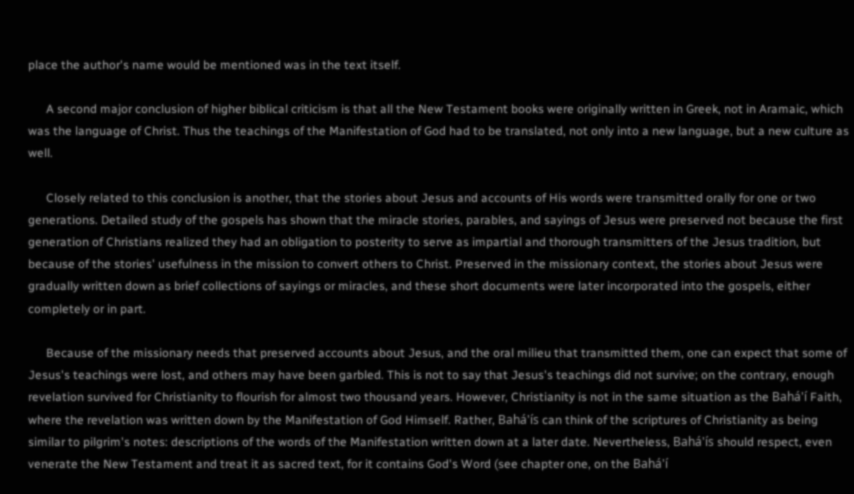place the author's name would be mentioned was in the text itself.

      A second major conclusion of higher biblical criticism is that all the New Testament books were originally written in Greek, not in Aramaic, which was the language of Christ. Thus the teachings of the Manifestation of God had to be translated, not only into a new language, but a new culture as well.

      Closely related to this conclusion is another, that the stories about Jesus and accounts of His words were transmitted orally for one or two generations. Detailed study of the gospels has shown that the miracle stories, parables, and sayings of Jesus were preserved not because the first generation of Christians realized they had an obligation to posterity to serve as impartial and thorough transmitters of the Jesus tradition, but because of the stories' usefulness in the mission to convert others to Christ. Preserved in the missionary context, the stories about Jesus were gradually written down as brief collections of sayings or miracles, and these short documents were later incorporated into the gospels, either completely or in part.

      Because of the missionary needs that preserved accounts about Jesus, and the oral milieu that transmitted them, one can expect that some of Jesus's teachings were lost, and others may have been garbled. This is not to say that Jesus's teachings did not survive; on the contrary, enough revelation survived for Christianity to flourish for almost two thousand years. However, Christianity is not in the same situation as the Bahá'í Faith, where the revelation was written down by the Manifestation of God Himself. Rather, Bahá'ís can think of the scriptures of Christianity as being similar to pilgrim's notes: descriptions of the words of the Manifestation written down at a later date. Nevertheless, Bahá'ís should respect, even venerate the New Testament and treat it as sacred text, for it contains God's Word (see chapter one, on the Bahá'í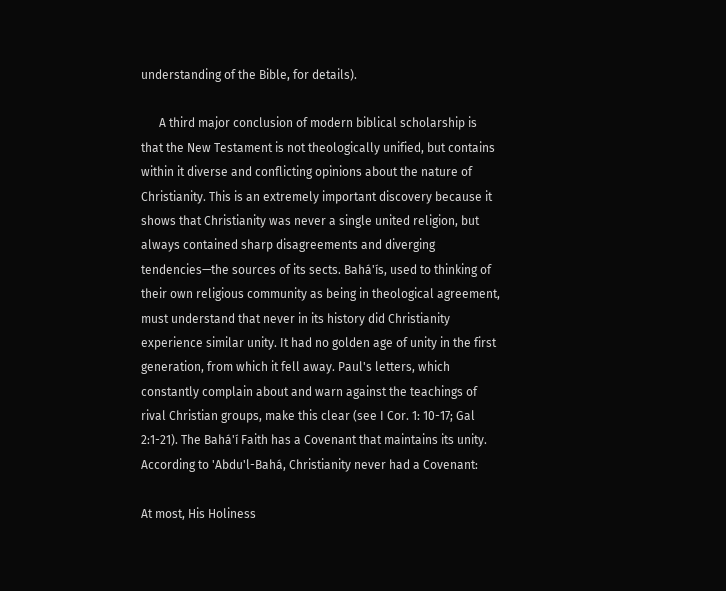understanding of the Bible, for details).

      A third major conclusion of modern biblical scholarship is that the New Testament is not theologically unified, but contains within it diverse and conflicting opinions about the nature of Christianity. This is an extremely important discovery because it shows that Christianity was never a single united religion, but always contained sharp disagreements and diverging tendencies—the sources of its sects. Bahá'ís, used to thinking of their own religious community as being in theological agreement, must understand that never in its history did Christianity experience similar unity. It had no golden age of unity in the first generation, from which it fell away. Paul's letters, which constantly complain about and warn against the teachings of rival Christian groups, make this clear (see I Cor. 1: 10-17; Gal 2:1-21). The Bahá'í Faith has a Covenant that maintains its unity. According to 'Abdu'l-Bahá, Christianity never had a Covenant:

At most, His Holiness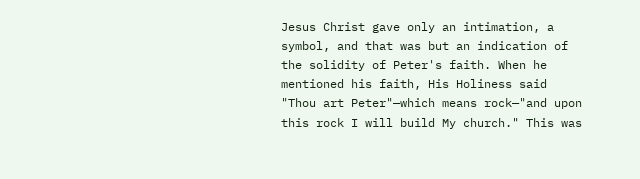Jesus Christ gave only an intimation, a symbol, and that was but an indication of the solidity of Peter's faith. When he mentioned his faith, His Holiness said "Thou art Peter"—which means rock—"and upon this rock I will build My church." This was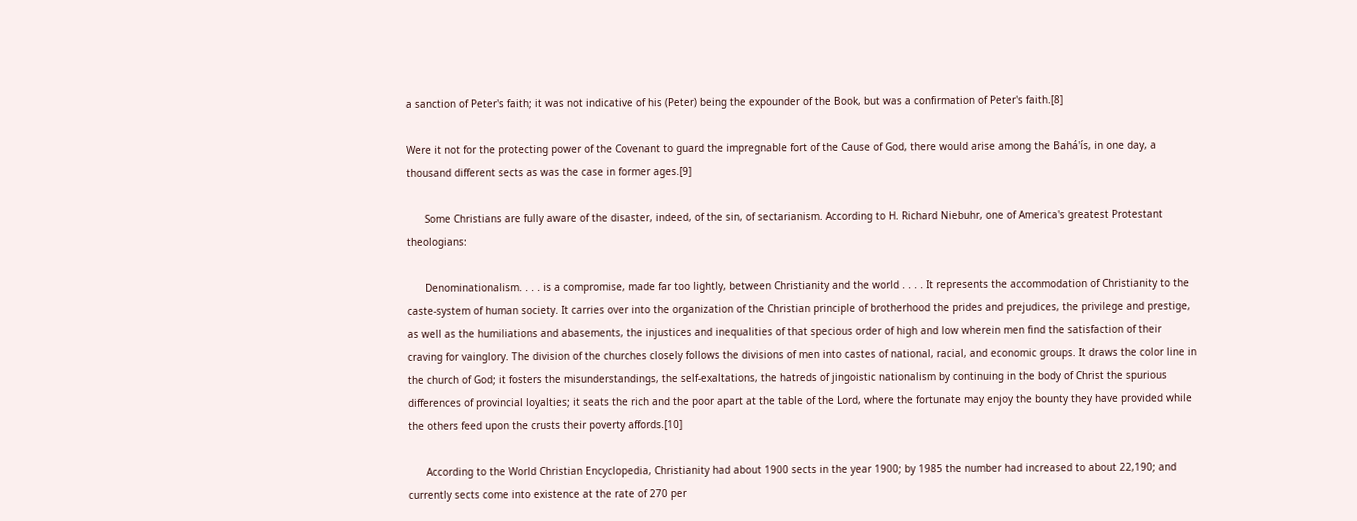a sanction of Peter's faith; it was not indicative of his (Peter) being the expounder of the Book, but was a confirmation of Peter's faith.[8]

Were it not for the protecting power of the Covenant to guard the impregnable fort of the Cause of God, there would arise among the Bahá'ís, in one day, a thousand different sects as was the case in former ages.[9]

      Some Christians are fully aware of the disaster, indeed, of the sin, of sectarianism. According to H. Richard Niebuhr, one of America's greatest Protestant theologians:

      Denominationalism. . . . is a compromise, made far too lightly, between Christianity and the world . . . . It represents the accommodation of Christianity to the caste-system of human society. It carries over into the organization of the Christian principle of brotherhood the prides and prejudices, the privilege and prestige, as well as the humiliations and abasements, the injustices and inequalities of that specious order of high and low wherein men find the satisfaction of their craving for vainglory. The division of the churches closely follows the divisions of men into castes of national, racial, and economic groups. It draws the color line in the church of God; it fosters the misunderstandings, the self-exaltations, the hatreds of jingoistic nationalism by continuing in the body of Christ the spurious differences of provincial loyalties; it seats the rich and the poor apart at the table of the Lord, where the fortunate may enjoy the bounty they have provided while the others feed upon the crusts their poverty affords.[10]

      According to the World Christian Encyclopedia, Christianity had about 1900 sects in the year 1900; by 1985 the number had increased to about 22,190; and currently sects come into existence at the rate of 270 per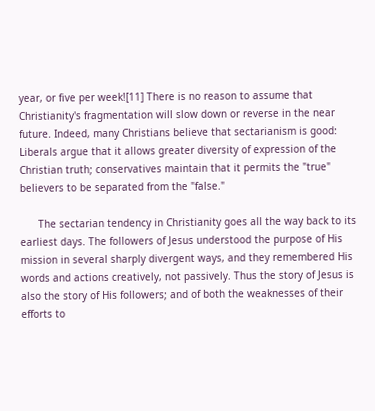year, or five per week![11] There is no reason to assume that Christianity's fragmentation will slow down or reverse in the near future. Indeed, many Christians believe that sectarianism is good: Liberals argue that it allows greater diversity of expression of the Christian truth; conservatives maintain that it permits the "true" believers to be separated from the "false."

      The sectarian tendency in Christianity goes all the way back to its earliest days. The followers of Jesus understood the purpose of His mission in several sharply divergent ways, and they remembered His words and actions creatively, not passively. Thus the story of Jesus is also the story of His followers; and of both the weaknesses of their efforts to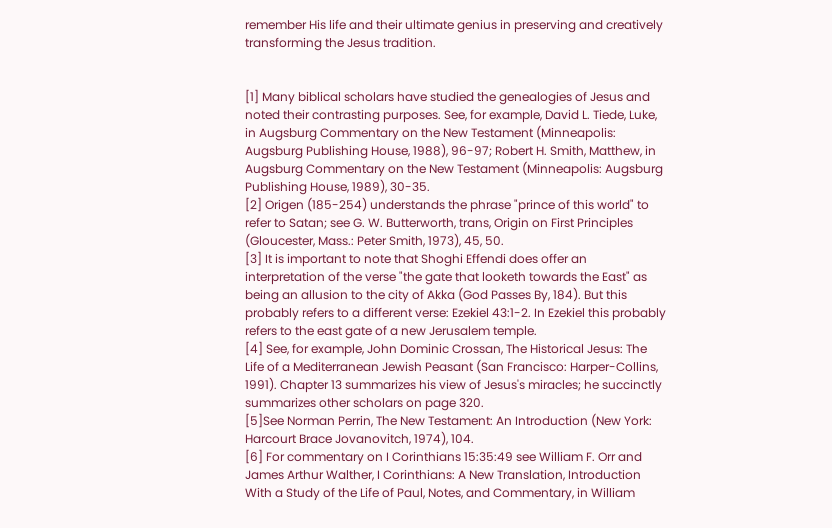remember His life and their ultimate genius in preserving and creatively transforming the Jesus tradition.


[1] Many biblical scholars have studied the genealogies of Jesus and noted their contrasting purposes. See, for example, David L. Tiede, Luke, in Augsburg Commentary on the New Testament (Minneapolis: Augsburg Publishing House, 1988), 96-97; Robert H. Smith, Matthew, in Augsburg Commentary on the New Testament (Minneapolis: Augsburg Publishing House, 1989), 30-35.
[2] Origen (185-254) understands the phrase "prince of this world" to refer to Satan; see G. W. Butterworth, trans, Origin on First Principles (Gloucester, Mass.: Peter Smith, 1973), 45, 50.
[3] It is important to note that Shoghi Effendi does offer an interpretation of the verse "the gate that looketh towards the East" as being an allusion to the city of Akka (God Passes By, 184). But this probably refers to a different verse: Ezekiel 43:1-2. In Ezekiel this probably refers to the east gate of a new Jerusalem temple.
[4] See, for example, John Dominic Crossan, The Historical Jesus: The Life of a Mediterranean Jewish Peasant (San Francisco: Harper-Collins, 1991). Chapter 13 summarizes his view of Jesus's miracles; he succinctly summarizes other scholars on page 320.
[5]See Norman Perrin, The New Testament: An Introduction (New York: Harcourt Brace Jovanovitch, 1974), 104.
[6] For commentary on I Corinthians 15:35:49 see William F. Orr and James Arthur Walther, I Corinthians: A New Translation, Introduction With a Study of the Life of Paul, Notes, and Commentary, in William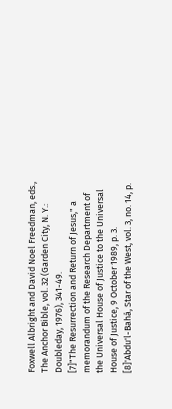Foxwell Albright and David Noel Freedman, eds., The Anchor Bible, vol. 32 (Garden City, N. Y.: Doubleday, 1976), 341-49.
[7]"The Resurrection and Return of Jesus," a memorandum of the Research Department of the Universal House of Justice to the Universal House of Justice, 9 October 1989, p. 3.
[8]'Abdu'l-Bahá, Star of the West, vol. 3, no. 14, p.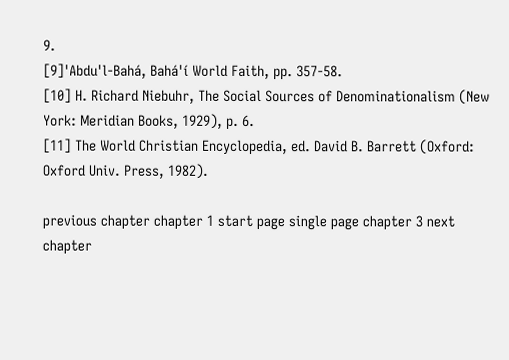9.
[9]'Abdu'l-Bahá, Bahá'í World Faith, pp. 357-58.
[10] H. Richard Niebuhr, The Social Sources of Denominationalism (New York: Meridian Books, 1929), p. 6.
[11] The World Christian Encyclopedia, ed. David B. Barrett (Oxford: Oxford Univ. Press, 1982).

previous chapter chapter 1 start page single page chapter 3 next chapter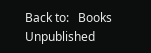Back to:   Books Unpublished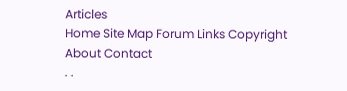Articles
Home Site Map Forum Links Copyright About Contact
. .